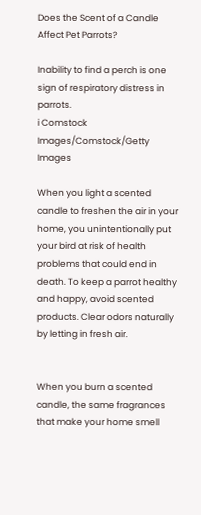Does the Scent of a Candle Affect Pet Parrots?

Inability to find a perch is one sign of respiratory distress in parrots.
i Comstock Images/Comstock/Getty Images

When you light a scented candle to freshen the air in your home, you unintentionally put your bird at risk of health problems that could end in death. To keep a parrot healthy and happy, avoid scented products. Clear odors naturally by letting in fresh air.


When you burn a scented candle, the same fragrances that make your home smell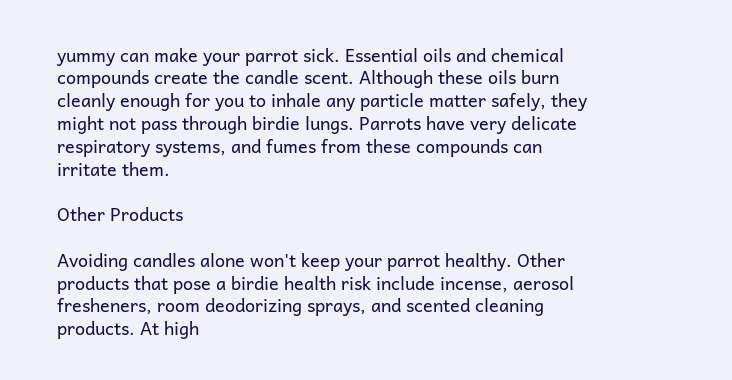yummy can make your parrot sick. Essential oils and chemical compounds create the candle scent. Although these oils burn cleanly enough for you to inhale any particle matter safely, they might not pass through birdie lungs. Parrots have very delicate respiratory systems, and fumes from these compounds can irritate them.

Other Products

Avoiding candles alone won't keep your parrot healthy. Other products that pose a birdie health risk include incense, aerosol fresheners, room deodorizing sprays, and scented cleaning products. At high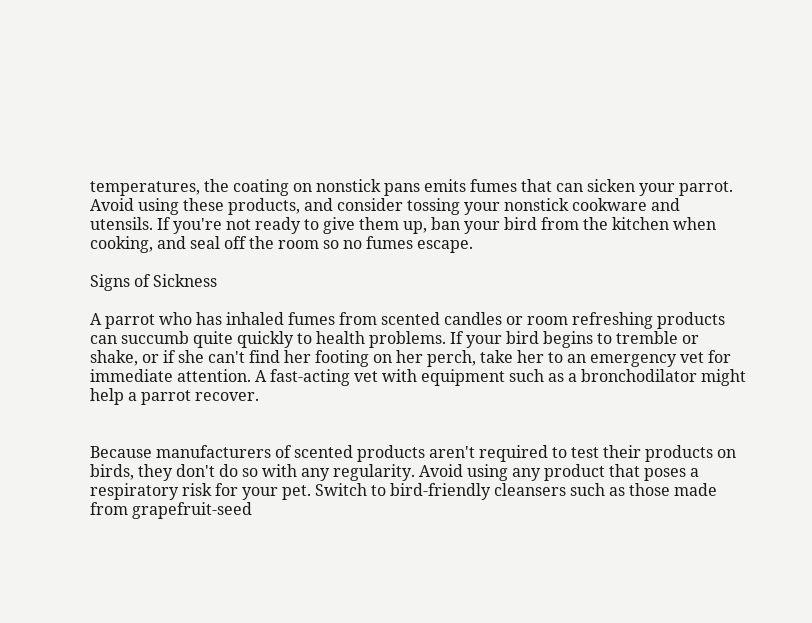temperatures, the coating on nonstick pans emits fumes that can sicken your parrot. Avoid using these products, and consider tossing your nonstick cookware and utensils. If you're not ready to give them up, ban your bird from the kitchen when cooking, and seal off the room so no fumes escape.

Signs of Sickness

A parrot who has inhaled fumes from scented candles or room refreshing products can succumb quite quickly to health problems. If your bird begins to tremble or shake, or if she can't find her footing on her perch, take her to an emergency vet for immediate attention. A fast-acting vet with equipment such as a bronchodilator might help a parrot recover.


Because manufacturers of scented products aren't required to test their products on birds, they don't do so with any regularity. Avoid using any product that poses a respiratory risk for your pet. Switch to bird-friendly cleansers such as those made from grapefruit-seed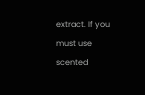extract. If you must use scented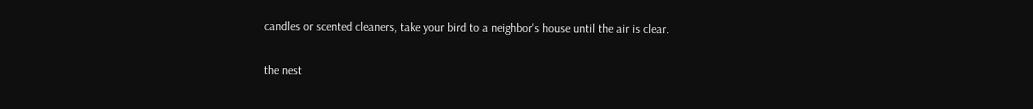candles or scented cleaners, take your bird to a neighbor's house until the air is clear.

the nest